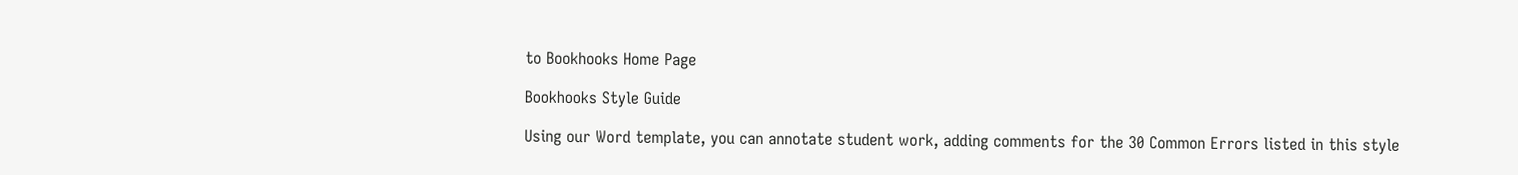to Bookhooks Home Page

Bookhooks Style Guide

Using our Word template, you can annotate student work, adding comments for the 30 Common Errors listed in this style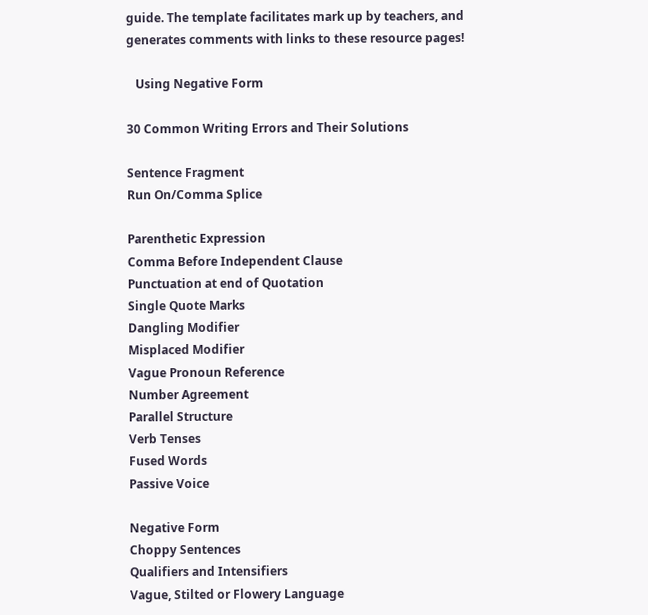guide. The template facilitates mark up by teachers, and generates comments with links to these resource pages!

   Using Negative Form

30 Common Writing Errors and Their Solutions

Sentence Fragment
Run On/Comma Splice

Parenthetic Expression
Comma Before Independent Clause
Punctuation at end of Quotation
Single Quote Marks
Dangling Modifier
Misplaced Modifier
Vague Pronoun Reference
Number Agreement
Parallel Structure
Verb Tenses
Fused Words
Passive Voice

Negative Form
Choppy Sentences
Qualifiers and Intensifiers
Vague, Stilted or Flowery Language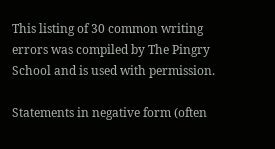This listing of 30 common writing errors was compiled by The Pingry School and is used with permission.

Statements in negative form (often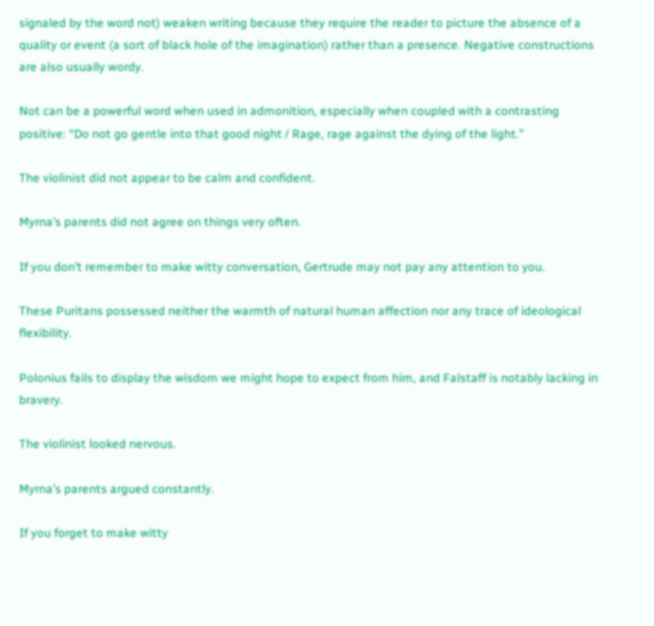signaled by the word not) weaken writing because they require the reader to picture the absence of a quality or event (a sort of black hole of the imagination) rather than a presence. Negative constructions are also usually wordy.

Not can be a powerful word when used in admonition, especially when coupled with a contrasting positive: “Do not go gentle into that good night / Rage, rage against the dying of the light.”

The violinist did not appear to be calm and confident.

Myrna’s parents did not agree on things very often.

If you don’t remember to make witty conversation, Gertrude may not pay any attention to you.

These Puritans possessed neither the warmth of natural human affection nor any trace of ideological flexibility.

Polonius fails to display the wisdom we might hope to expect from him, and Falstaff is notably lacking in bravery.

The violinist looked nervous.

Myrna’s parents argued constantly.

If you forget to make witty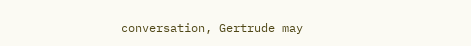conversation, Gertrude may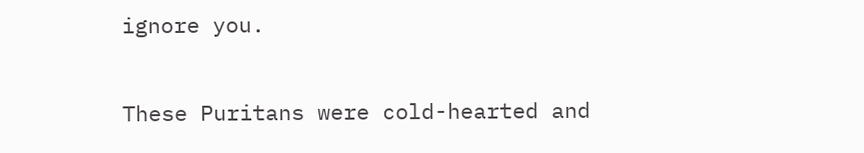ignore you.

These Puritans were cold-hearted and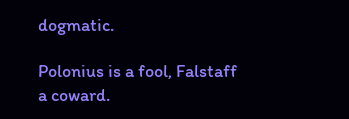dogmatic.

Polonius is a fool, Falstaff a coward.